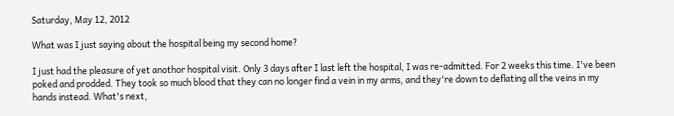Saturday, May 12, 2012

What was I just saying about the hospital being my second home?

I just had the pleasure of yet anothor hospital visit. Only 3 days after I last left the hospital, I was re-admitted. For 2 weeks this time. I've been poked and prodded. They took so much blood that they can no longer find a vein in my arms, and they're down to deflating all the veins in my hands instead. What's next,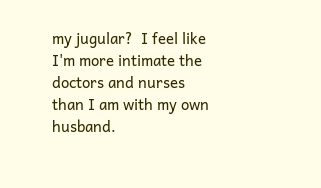my jugular?  I feel like I'm more intimate the doctors and nurses than I am with my own husband.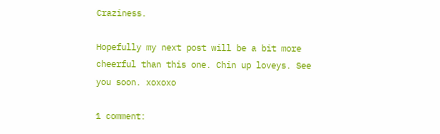Craziness.

Hopefully my next post will be a bit more cheerful than this one. Chin up loveys. See you soon. xoxoxo

1 comment: